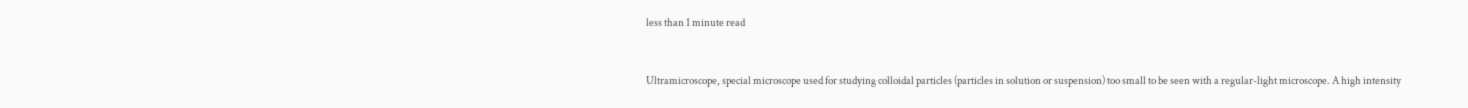less than 1 minute read


Ultramicroscope, special microscope used for studying colloidal particles (particles in solution or suspension) too small to be seen with a regular-light microscope. A high intensity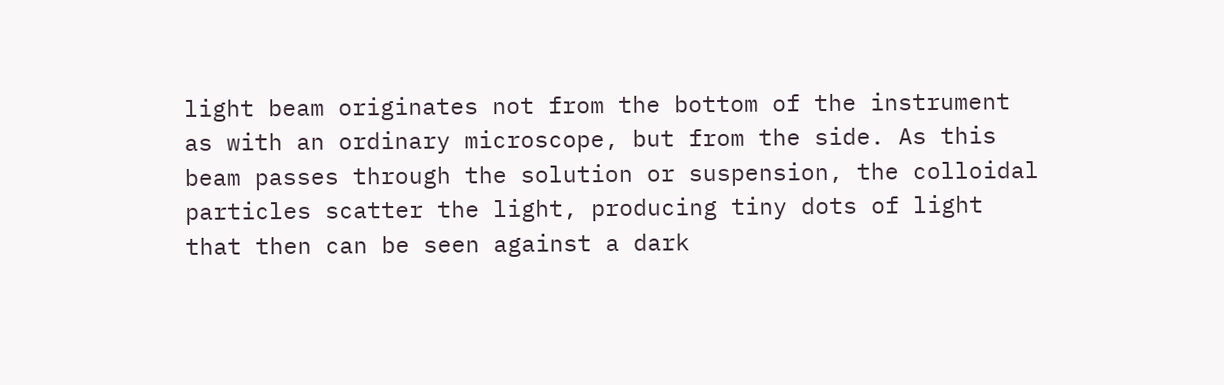light beam originates not from the bottom of the instrument as with an ordinary microscope, but from the side. As this beam passes through the solution or suspension, the colloidal particles scatter the light, producing tiny dots of light that then can be seen against a dark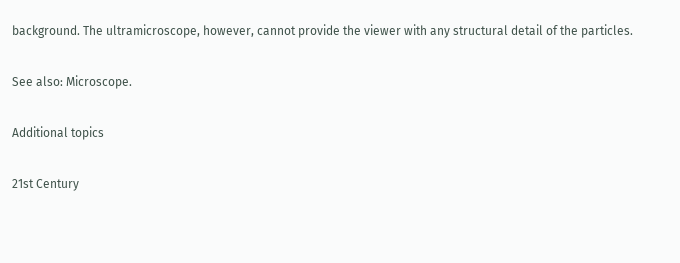background. The ultramicroscope, however, cannot provide the viewer with any structural detail of the particles.

See also: Microscope.

Additional topics

21st Century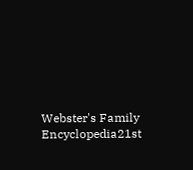Webster's Family Encyclopedia21st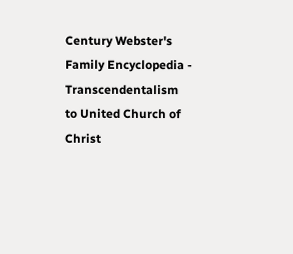Century Webster's Family Encyclopedia - Transcendentalism to United Church of Christ